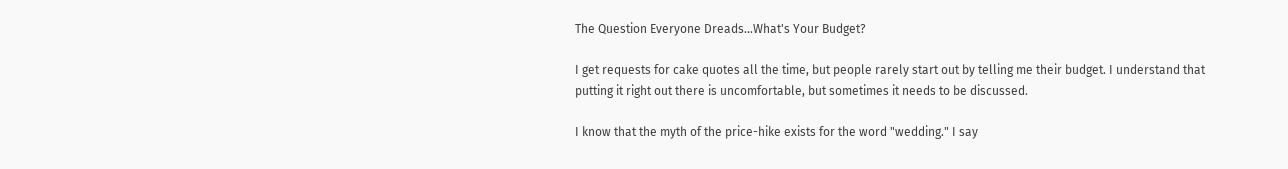The Question Everyone Dreads...What's Your Budget?

I get requests for cake quotes all the time, but people rarely start out by telling me their budget. I understand that putting it right out there is uncomfortable, but sometimes it needs to be discussed.

I know that the myth of the price-hike exists for the word "wedding." I say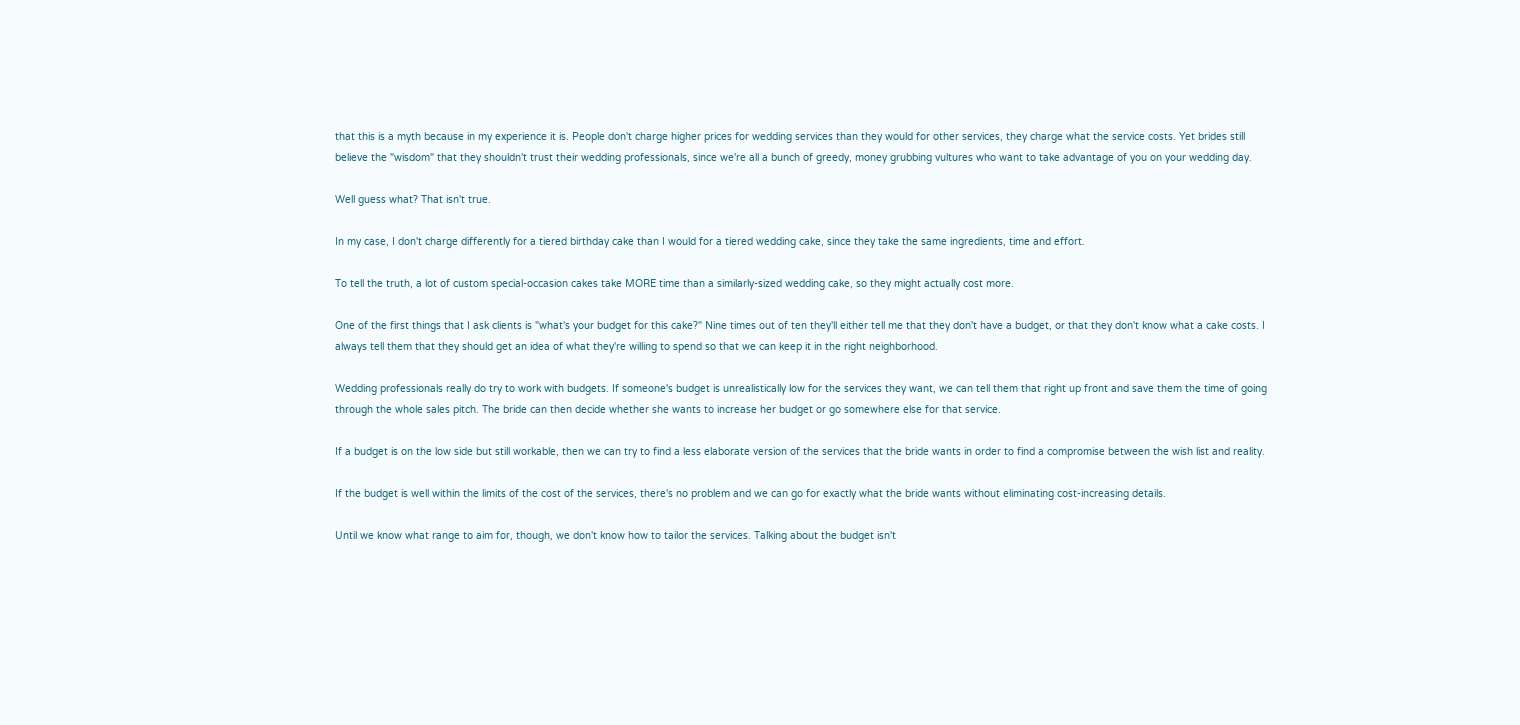that this is a myth because in my experience it is. People don't charge higher prices for wedding services than they would for other services, they charge what the service costs. Yet brides still believe the "wisdom" that they shouldn't trust their wedding professionals, since we're all a bunch of greedy, money grubbing vultures who want to take advantage of you on your wedding day.

Well guess what? That isn't true.

In my case, I don't charge differently for a tiered birthday cake than I would for a tiered wedding cake, since they take the same ingredients, time and effort.

To tell the truth, a lot of custom special-occasion cakes take MORE time than a similarly-sized wedding cake, so they might actually cost more.

One of the first things that I ask clients is "what's your budget for this cake?" Nine times out of ten they'll either tell me that they don't have a budget, or that they don't know what a cake costs. I always tell them that they should get an idea of what they're willing to spend so that we can keep it in the right neighborhood.

Wedding professionals really do try to work with budgets. If someone's budget is unrealistically low for the services they want, we can tell them that right up front and save them the time of going through the whole sales pitch. The bride can then decide whether she wants to increase her budget or go somewhere else for that service.

If a budget is on the low side but still workable, then we can try to find a less elaborate version of the services that the bride wants in order to find a compromise between the wish list and reality.

If the budget is well within the limits of the cost of the services, there's no problem and we can go for exactly what the bride wants without eliminating cost-increasing details.

Until we know what range to aim for, though, we don't know how to tailor the services. Talking about the budget isn't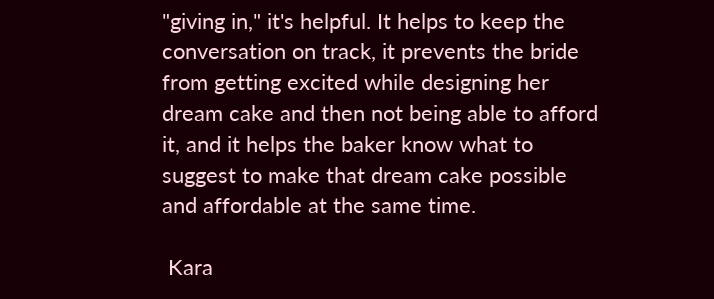"giving in," it's helpful. It helps to keep the conversation on track, it prevents the bride from getting excited while designing her dream cake and then not being able to afford it, and it helps the baker know what to suggest to make that dream cake possible and affordable at the same time.

 Kara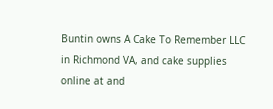Buntin owns A Cake To Remember LLC in Richmond VA, and cake supplies online at and